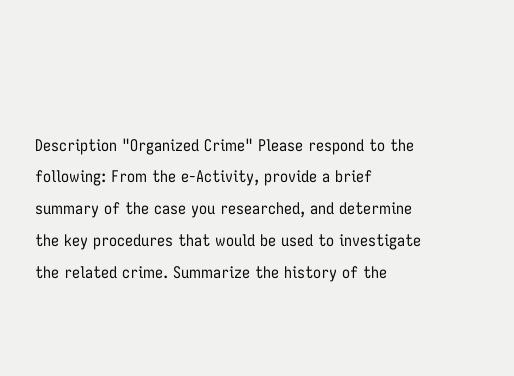Description "Organized Crime" Please respond to the following: From the e-Activity, provide a brief summary of the case you researched, and determine the key procedures that would be used to investigate the related crime. Summarize the history of the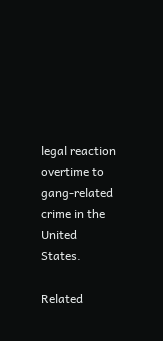legal reaction overtime to gang-related crime in the United States.

Related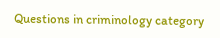Questions in criminology category